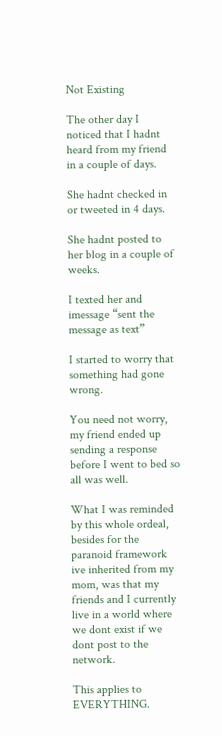Not Existing

The other day I noticed that I hadnt heard from my friend in a couple of days.

She hadnt checked in or tweeted in 4 days.

She hadnt posted to her blog in a couple of weeks.

I texted her and imessage “sent the message as text”

I started to worry that something had gone wrong.

You need not worry, my friend ended up sending a response before I went to bed so all was well.

What I was reminded by this whole ordeal, besides for the paranoid framework ive inherited from my mom, was that my friends and I currently live in a world where we dont exist if we dont post to the network.

This applies to EVERYTHING.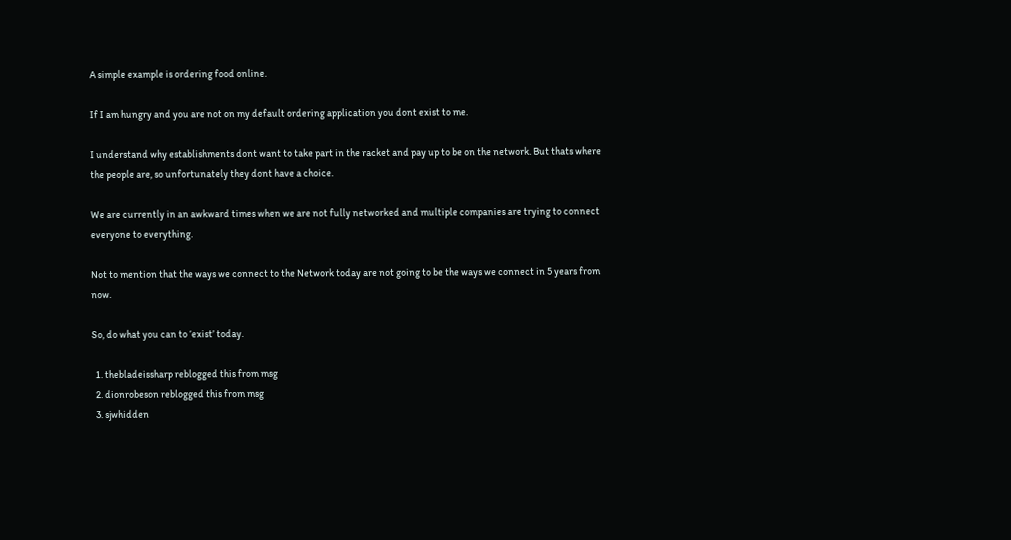A simple example is ordering food online.

If I am hungry and you are not on my default ordering application you dont exist to me.

I understand why establishments dont want to take part in the racket and pay up to be on the network. But thats where the people are, so unfortunately they dont have a choice.

We are currently in an awkward times when we are not fully networked and multiple companies are trying to connect everyone to everything.

Not to mention that the ways we connect to the Network today are not going to be the ways we connect in 5 years from now.

So, do what you can to ‘exist’ today.

  1. thebladeissharp reblogged this from msg
  2. dionrobeson reblogged this from msg
  3. sjwhidden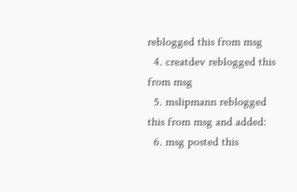reblogged this from msg
  4. creatdev reblogged this from msg
  5. mslipmann reblogged this from msg and added:
  6. msg posted this